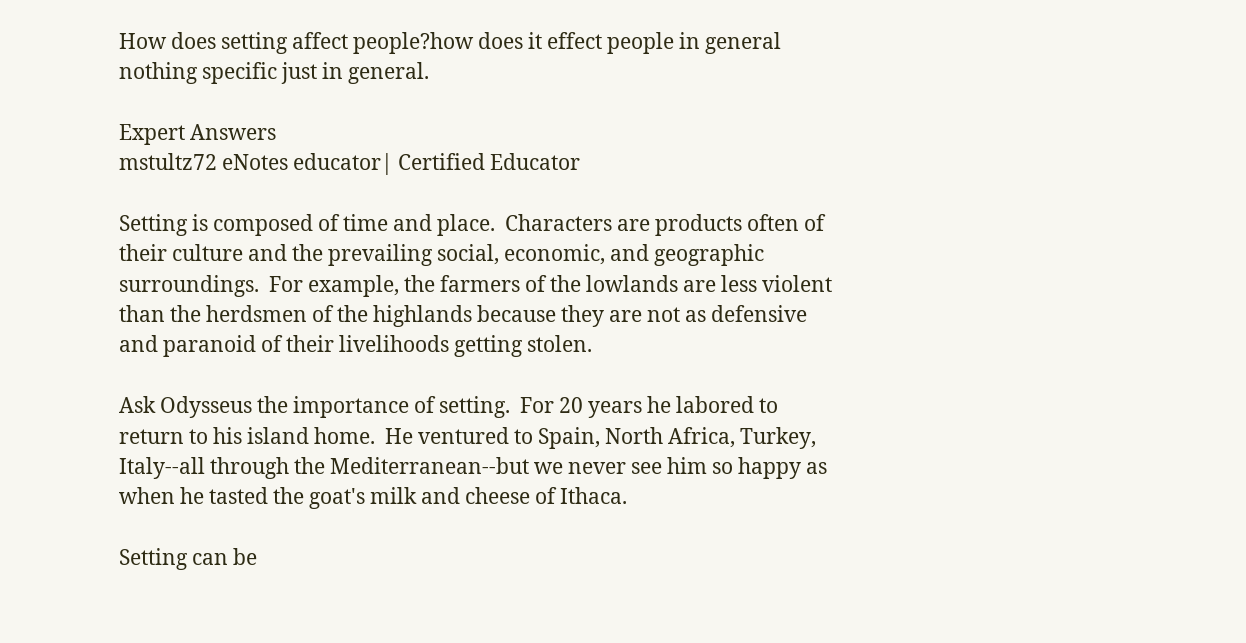How does setting affect people?how does it effect people in general nothing specific just in general.

Expert Answers
mstultz72 eNotes educator| Certified Educator

Setting is composed of time and place.  Characters are products often of their culture and the prevailing social, economic, and geographic surroundings.  For example, the farmers of the lowlands are less violent than the herdsmen of the highlands because they are not as defensive and paranoid of their livelihoods getting stolen.

Ask Odysseus the importance of setting.  For 20 years he labored to return to his island home.  He ventured to Spain, North Africa, Turkey, Italy--all through the Mediterranean--but we never see him so happy as when he tasted the goat's milk and cheese of Ithaca.

Setting can be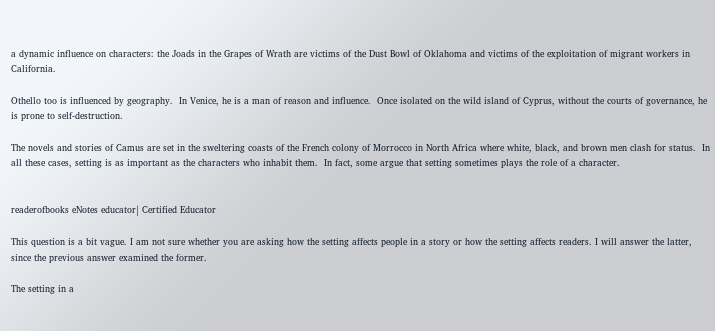a dynamic influence on characters: the Joads in the Grapes of Wrath are victims of the Dust Bowl of Oklahoma and victims of the exploitation of migrant workers in California.

Othello too is influenced by geography.  In Venice, he is a man of reason and influence.  Once isolated on the wild island of Cyprus, without the courts of governance, he is prone to self-destruction.

The novels and stories of Camus are set in the sweltering coasts of the French colony of Morrocco in North Africa where white, black, and brown men clash for status.  In all these cases, setting is as important as the characters who inhabit them.  In fact, some argue that setting sometimes plays the role of a character.


readerofbooks eNotes educator| Certified Educator

This question is a bit vague. I am not sure whether you are asking how the setting affects people in a story or how the setting affects readers. I will answer the latter, since the previous answer examined the former.

The setting in a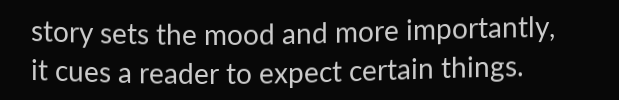story sets the mood and more importantly, it cues a reader to expect certain things.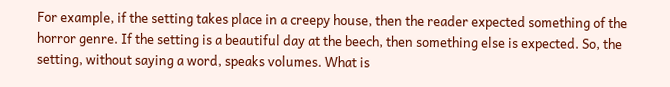For example, if the setting takes place in a creepy house, then the reader expected something of the horror genre. If the setting is a beautiful day at the beech, then something else is expected. So, the setting, without saying a word, speaks volumes. What is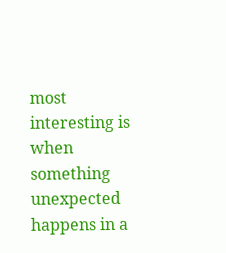most interesting is when something unexpected happens in a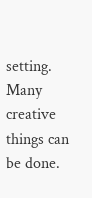setting. Many creative things can be done.